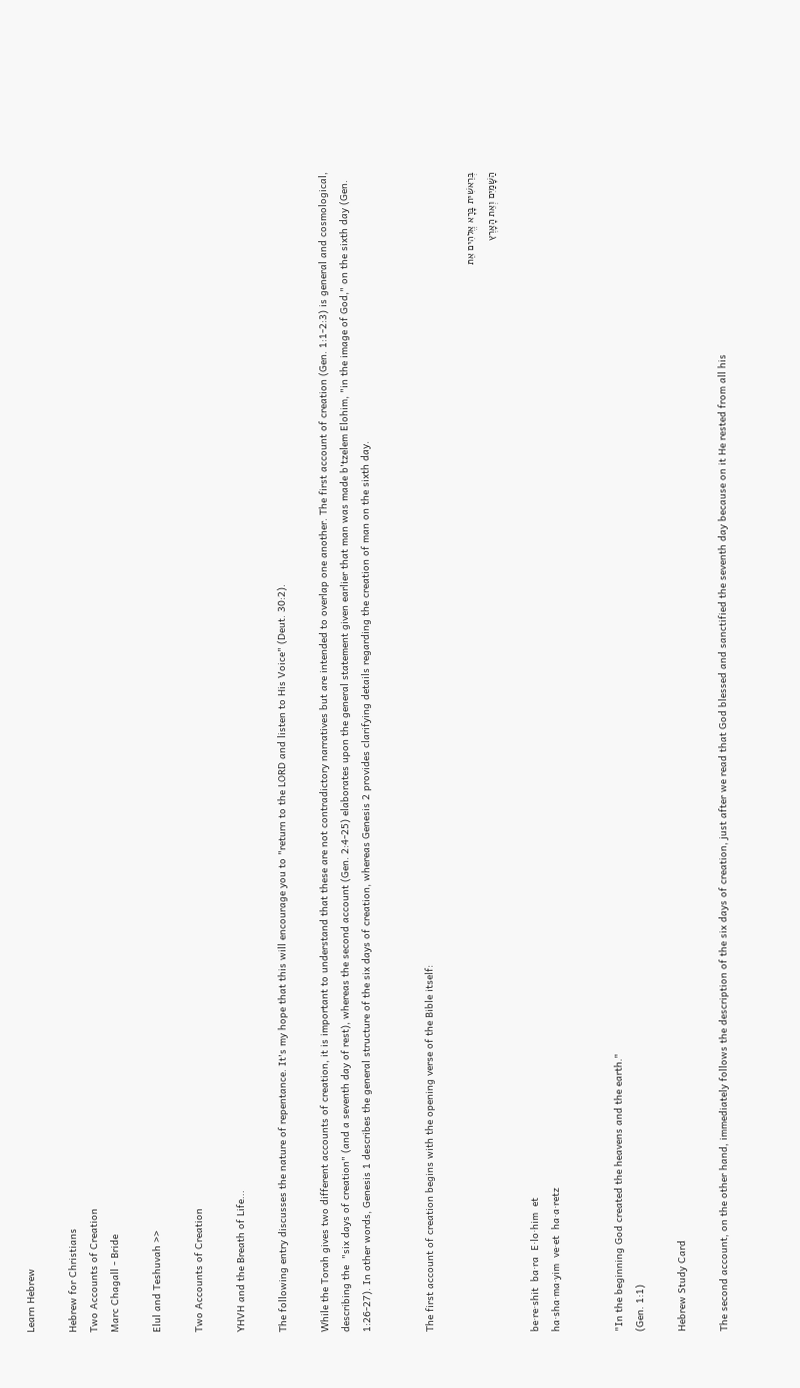Learn Hebrew

Hebrew for Christians
Two Accounts of Creation
Marc Chagall - Bride

Elul and Teshuvah >>

Two Accounts of Creation

YHVH and the Breath of Life...

The following entry discusses the nature of repentance. It's my hope that this will encourage you to "return to the LORD and listen to His Voice" (Deut. 30:2).

While the Torah gives two different accounts of creation, it is important to understand that these are not contradictory narratives but are intended to overlap one another. The first account of creation (Gen. 1:1-2:3) is general and cosmological, describing the  "six days of creation" (and a seventh day of rest), whereas the second account (Gen. 2:4-25) elaborates upon the general statement given earlier that man was made b'tzelem Elohim, "in the image of God," on the sixth day (Gen. 1:26-27). In other words, Genesis 1 describes the general structure of the six days of creation, whereas Genesis 2 provides clarifying details regarding the creation of man on the sixth day.


The first account of creation begins with the opening verse of the Bible itself:

בְּרֵאשִׁית בָּרָא אֱלהִים אֵת
הַשָּׁמַיִם וְאֵת הָאָרֶץ

be·re·shit  ba·ra  E·lo·him  et
ha·sha·ma·yim  ve·et  ha·a·retz


"In the beginning God created the heavens and the earth."
(Gen. 1:1)

Hebrew Study Card

The second account, on the other hand, immediately follows the description of the six days of creation, just after we read that God blessed and sanctified the seventh day because on it He rested from all his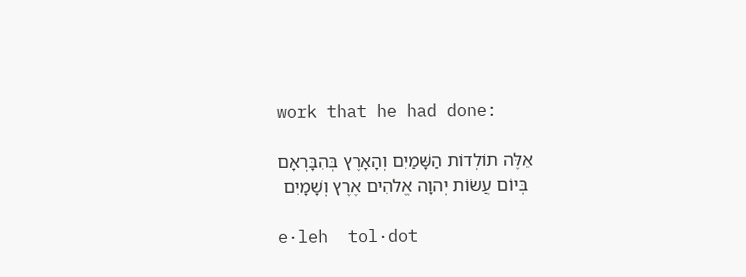work that he had done:

אֵלֶּה תוֹלְדוֹת הַשָּׁמַיִם וְהָאָרֶץ בְּהִבָּרְאָם
 בְּיוֹם עֲשׂוֹת יְהוָה אֱלהִים אֶרֶץ וְשָׁמָיִם

e·leh  tol·dot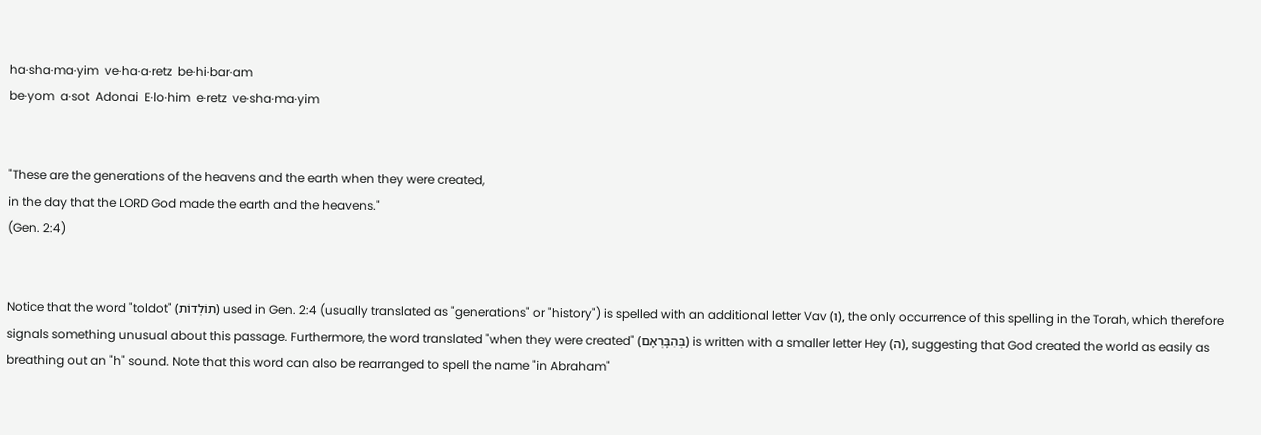ha·sha·ma·yim  ve·ha·a·retz  be·hi·bar·am
be·yom  a·sot  Adonai  E·lo·him  e·retz  ve·sha·ma·yim


"These are the generations of the heavens and the earth when they were created,
in the day that the LORD God made the earth and the heavens."
(Gen. 2:4)


Notice that the word "toldot" (תוֹלְדוֹת) used in Gen. 2:4 (usually translated as "generations" or "history") is spelled with an additional letter Vav (ו), the only occurrence of this spelling in the Torah, which therefore signals something unusual about this passage. Furthermore, the word translated "when they were created" (בְּהִבָּרְאָם) is written with a smaller letter Hey (ה), suggesting that God created the world as easily as breathing out an "h" sound. Note that this word can also be rearranged to spell the name "in Abraham"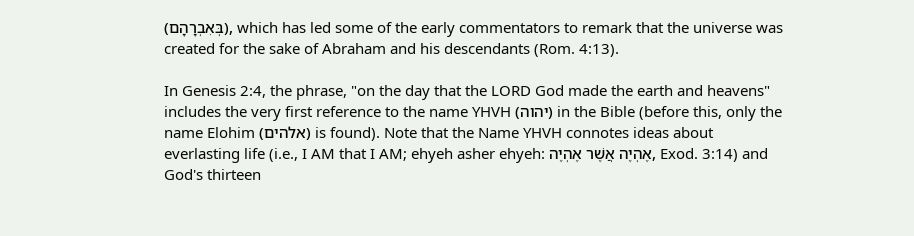(בְּאִבְרָהָם), which has led some of the early commentators to remark that the universe was created for the sake of Abraham and his descendants (Rom. 4:13).

In Genesis 2:4, the phrase, "on the day that the LORD God made the earth and heavens" includes the very first reference to the name YHVH (יהוה) in the Bible (before this, only the name Elohim (אלהים) is found). Note that the Name YHVH connotes ideas about everlasting life (i.e., I AM that I AM; ehyeh asher ehyeh: אֶהְיֶה אֲשֶׁר אֶהְיֶה, Exod. 3:14) and God's thirteen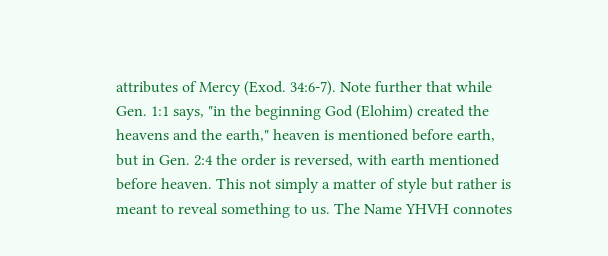attributes of Mercy (Exod. 34:6-7). Note further that while Gen. 1:1 says, "in the beginning God (Elohim) created the heavens and the earth," heaven is mentioned before earth, but in Gen. 2:4 the order is reversed, with earth mentioned before heaven. This not simply a matter of style but rather is meant to reveal something to us. The Name YHVH connotes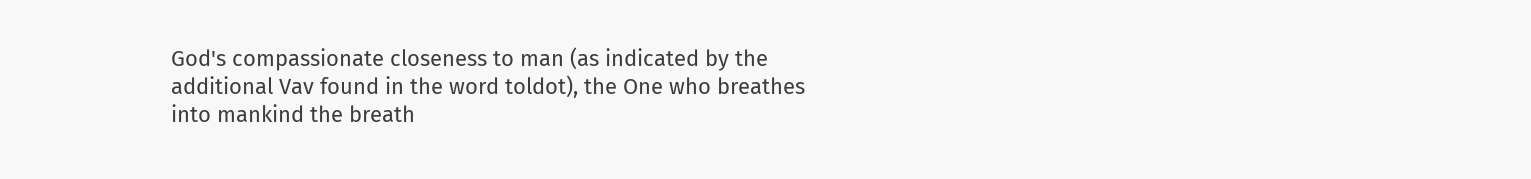God's compassionate closeness to man (as indicated by the additional Vav found in the word toldot), the One who breathes into mankind the breath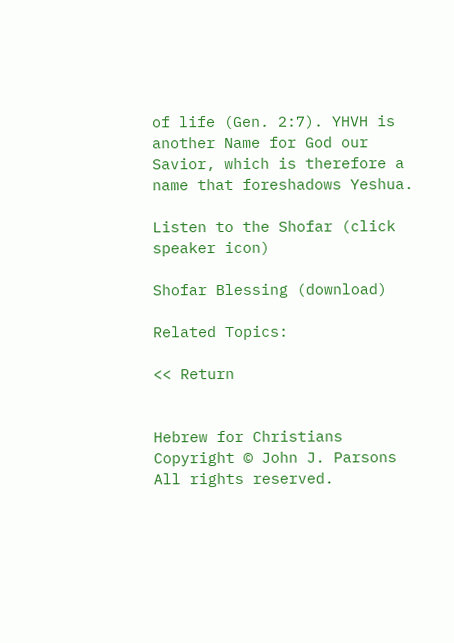of life (Gen. 2:7). YHVH is another Name for God our Savior, which is therefore a name that foreshadows Yeshua.

Listen to the Shofar (click speaker icon)

Shofar Blessing (download)

Related Topics:

<< Return


Hebrew for Christians
Copyright © John J. Parsons
All rights reserved.